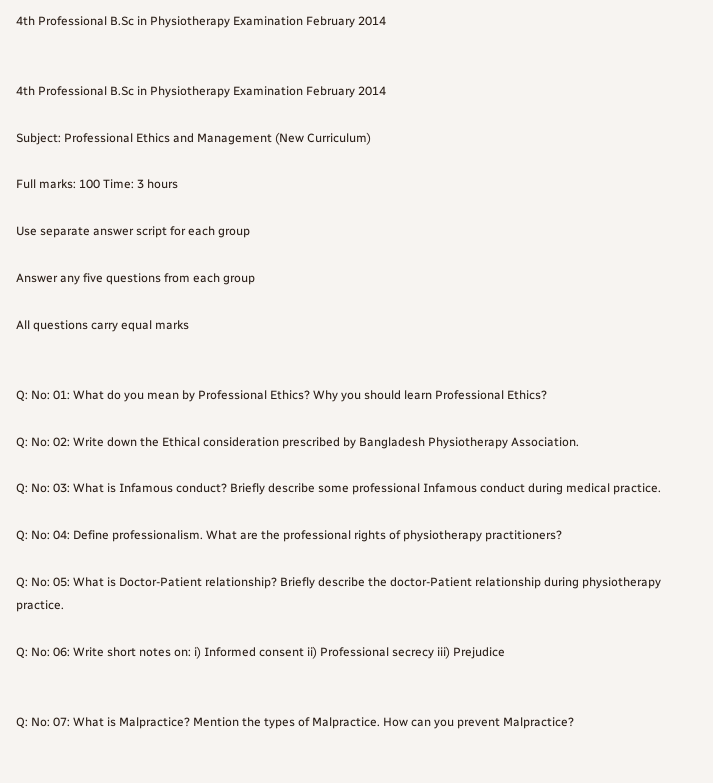4th Professional B.Sc in Physiotherapy Examination February 2014


4th Professional B.Sc in Physiotherapy Examination February 2014

Subject: Professional Ethics and Management (New Curriculum)

Full marks: 100 Time: 3 hours

Use separate answer script for each group

Answer any five questions from each group

All questions carry equal marks


Q: No: 01: What do you mean by Professional Ethics? Why you should learn Professional Ethics?

Q: No: 02: Write down the Ethical consideration prescribed by Bangladesh Physiotherapy Association.

Q: No: 03: What is Infamous conduct? Briefly describe some professional Infamous conduct during medical practice.

Q: No: 04: Define professionalism. What are the professional rights of physiotherapy practitioners?

Q: No: 05: What is Doctor-Patient relationship? Briefly describe the doctor-Patient relationship during physiotherapy practice.

Q: No: 06: Write short notes on: i) Informed consent ii) Professional secrecy iii) Prejudice


Q: No: 07: What is Malpractice? Mention the types of Malpractice. How can you prevent Malpractice?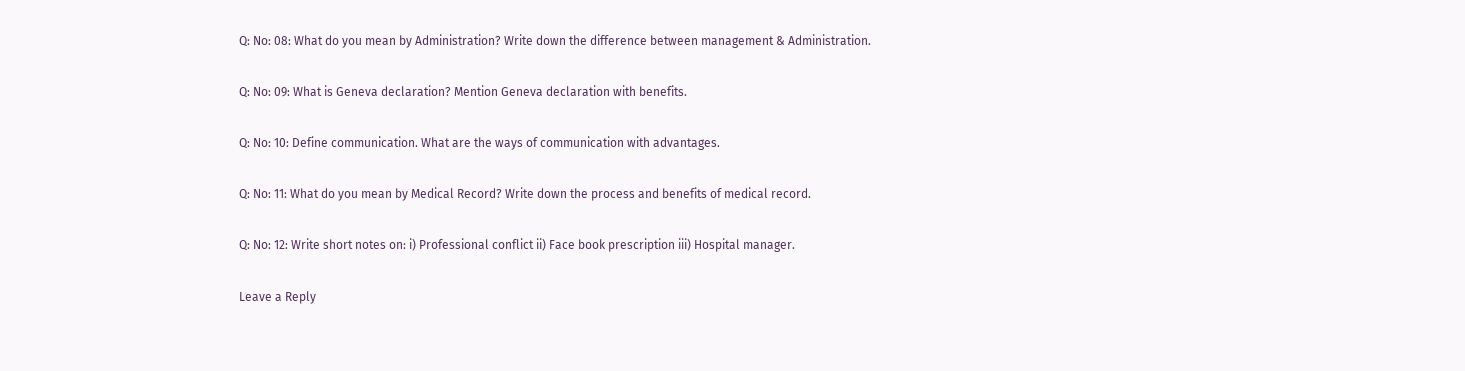Q: No: 08: What do you mean by Administration? Write down the difference between management & Administration.

Q: No: 09: What is Geneva declaration? Mention Geneva declaration with benefits.

Q: No: 10: Define communication. What are the ways of communication with advantages.

Q: No: 11: What do you mean by Medical Record? Write down the process and benefits of medical record.

Q: No: 12: Write short notes on: i) Professional conflict ii) Face book prescription iii) Hospital manager.

Leave a Reply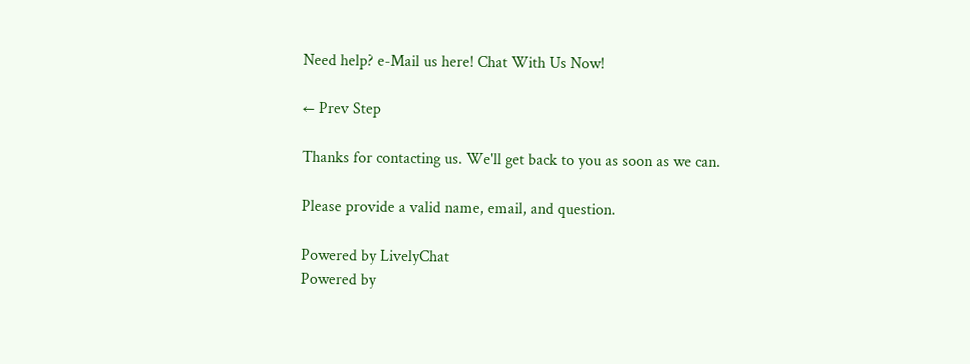Need help? e-Mail us here! Chat With Us Now!

← Prev Step

Thanks for contacting us. We'll get back to you as soon as we can.

Please provide a valid name, email, and question.

Powered by LivelyChat
Powered by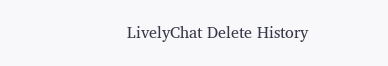LivelyChat Delete History